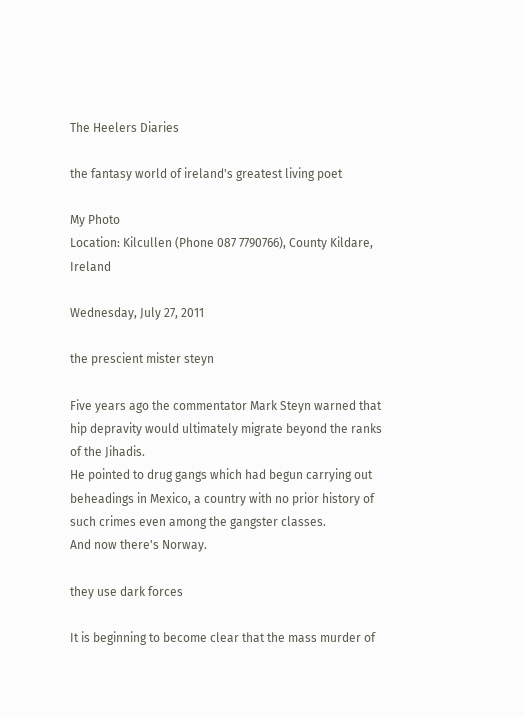The Heelers Diaries

the fantasy world of ireland's greatest living poet

My Photo
Location: Kilcullen (Phone 087 7790766), County Kildare, Ireland

Wednesday, July 27, 2011

the prescient mister steyn

Five years ago the commentator Mark Steyn warned that hip depravity would ultimately migrate beyond the ranks of the Jihadis.
He pointed to drug gangs which had begun carrying out beheadings in Mexico, a country with no prior history of such crimes even among the gangster classes.
And now there's Norway.

they use dark forces

It is beginning to become clear that the mass murder of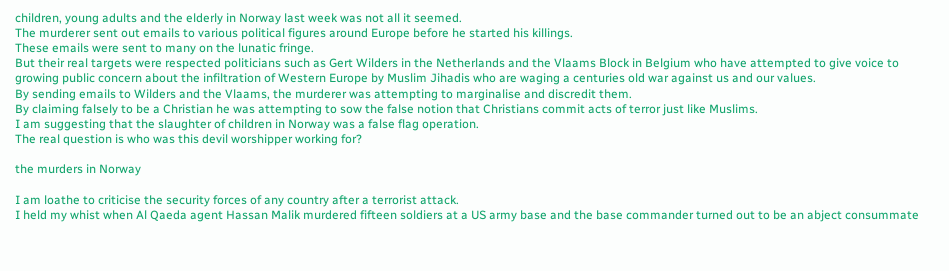children, young adults and the elderly in Norway last week was not all it seemed.
The murderer sent out emails to various political figures around Europe before he started his killings.
These emails were sent to many on the lunatic fringe.
But their real targets were respected politicians such as Gert Wilders in the Netherlands and the Vlaams Block in Belgium who have attempted to give voice to growing public concern about the infiltration of Western Europe by Muslim Jihadis who are waging a centuries old war against us and our values.
By sending emails to Wilders and the Vlaams, the murderer was attempting to marginalise and discredit them.
By claiming falsely to be a Christian he was attempting to sow the false notion that Christians commit acts of terror just like Muslims.
I am suggesting that the slaughter of children in Norway was a false flag operation.
The real question is who was this devil worshipper working for?

the murders in Norway

I am loathe to criticise the security forces of any country after a terrorist attack.
I held my whist when Al Qaeda agent Hassan Malik murdered fifteen soldiers at a US army base and the base commander turned out to be an abject consummate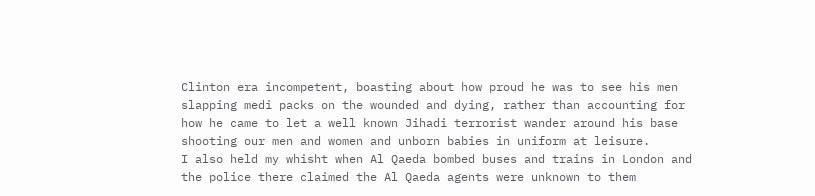Clinton era incompetent, boasting about how proud he was to see his men slapping medi packs on the wounded and dying, rather than accounting for how he came to let a well known Jihadi terrorist wander around his base shooting our men and women and unborn babies in uniform at leisure.
I also held my whisht when Al Qaeda bombed buses and trains in London and the police there claimed the Al Qaeda agents were unknown to them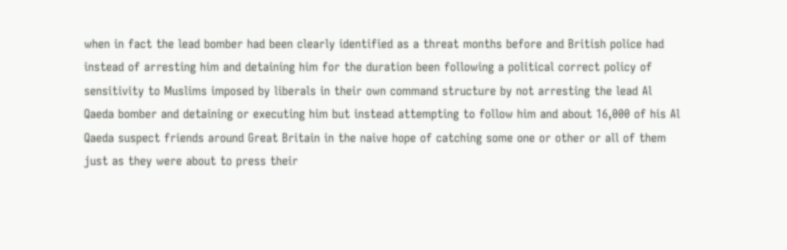when in fact the lead bomber had been clearly identified as a threat months before and British police had instead of arresting him and detaining him for the duration been following a political correct policy of sensitivity to Muslims imposed by liberals in their own command structure by not arresting the lead Al Qaeda bomber and detaining or executing him but instead attempting to follow him and about 16,000 of his Al Qaeda suspect friends around Great Britain in the naive hope of catching some one or other or all of them just as they were about to press their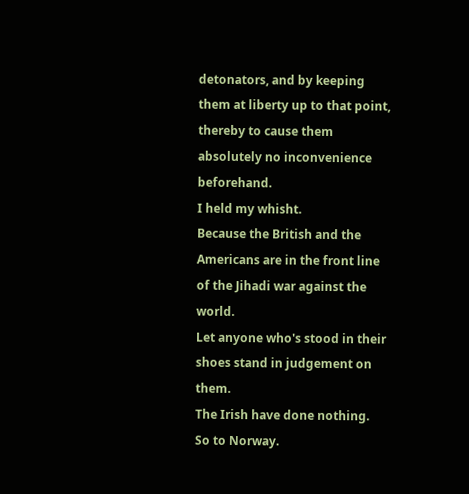detonators, and by keeping them at liberty up to that point, thereby to cause them absolutely no inconvenience beforehand.
I held my whisht.
Because the British and the Americans are in the front line of the Jihadi war against the world.
Let anyone who's stood in their shoes stand in judgement on them.
The Irish have done nothing.
So to Norway.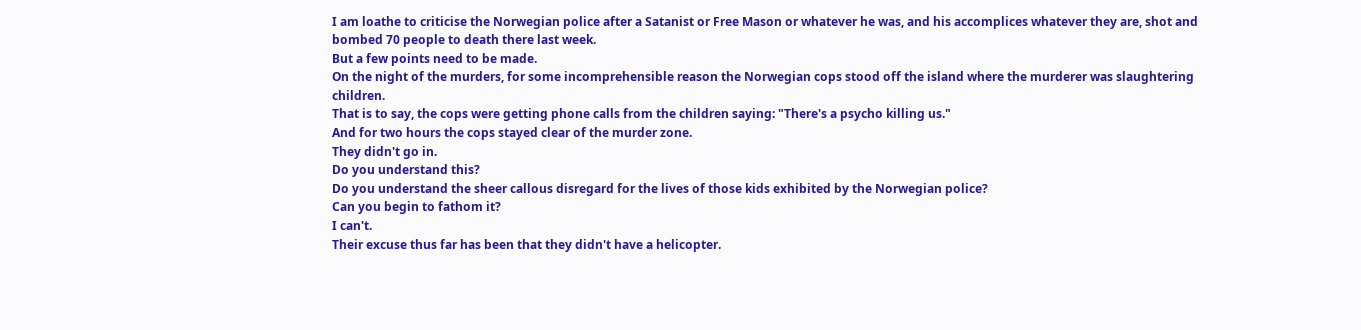I am loathe to criticise the Norwegian police after a Satanist or Free Mason or whatever he was, and his accomplices whatever they are, shot and bombed 70 people to death there last week.
But a few points need to be made.
On the night of the murders, for some incomprehensible reason the Norwegian cops stood off the island where the murderer was slaughtering children.
That is to say, the cops were getting phone calls from the children saying: "There's a psycho killing us."
And for two hours the cops stayed clear of the murder zone.
They didn't go in.
Do you understand this?
Do you understand the sheer callous disregard for the lives of those kids exhibited by the Norwegian police?
Can you begin to fathom it?
I can't.
Their excuse thus far has been that they didn't have a helicopter.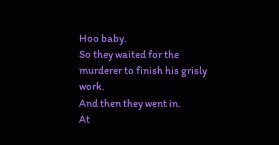Hoo baby.
So they waited for the murderer to finish his grisly work.
And then they went in.
At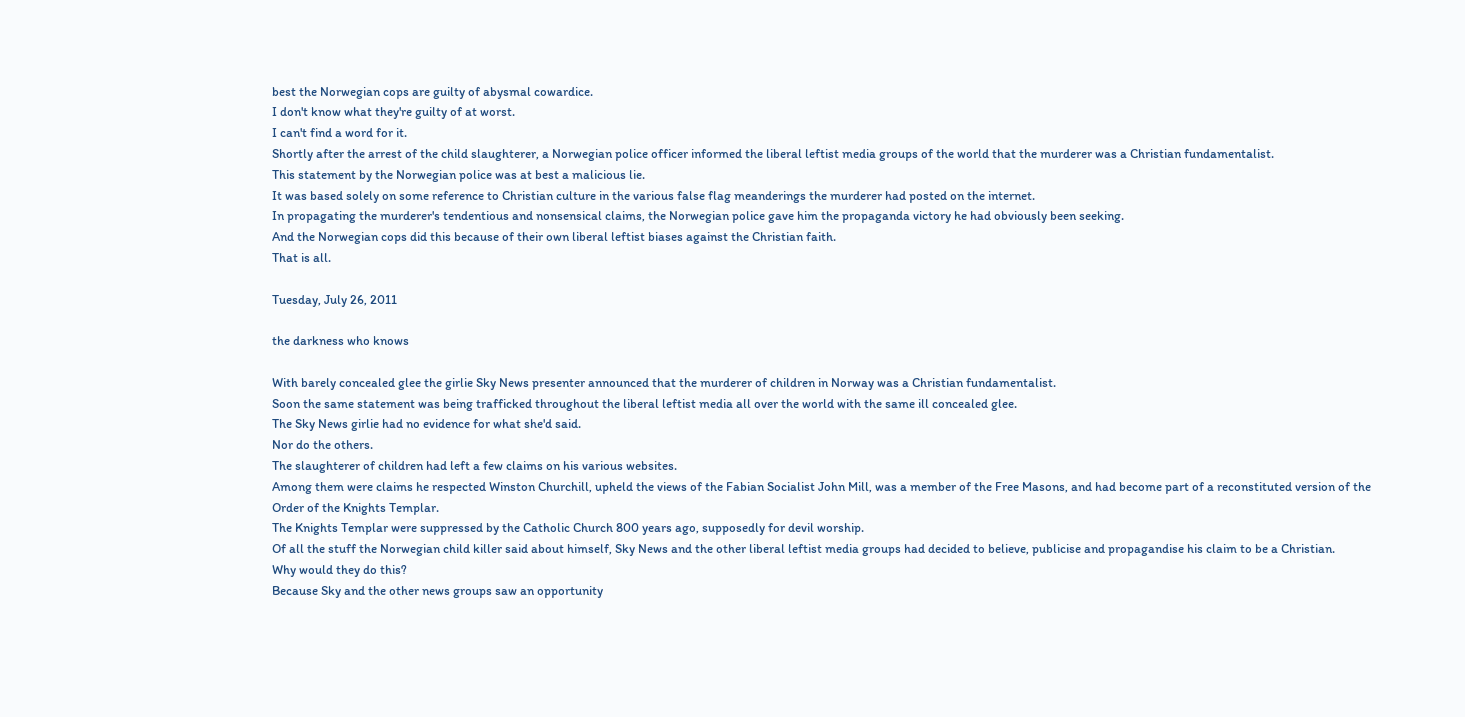best the Norwegian cops are guilty of abysmal cowardice.
I don't know what they're guilty of at worst.
I can't find a word for it.
Shortly after the arrest of the child slaughterer, a Norwegian police officer informed the liberal leftist media groups of the world that the murderer was a Christian fundamentalist.
This statement by the Norwegian police was at best a malicious lie.
It was based solely on some reference to Christian culture in the various false flag meanderings the murderer had posted on the internet.
In propagating the murderer's tendentious and nonsensical claims, the Norwegian police gave him the propaganda victory he had obviously been seeking.
And the Norwegian cops did this because of their own liberal leftist biases against the Christian faith.
That is all.

Tuesday, July 26, 2011

the darkness who knows

With barely concealed glee the girlie Sky News presenter announced that the murderer of children in Norway was a Christian fundamentalist.
Soon the same statement was being trafficked throughout the liberal leftist media all over the world with the same ill concealed glee.
The Sky News girlie had no evidence for what she'd said.
Nor do the others.
The slaughterer of children had left a few claims on his various websites.
Among them were claims he respected Winston Churchill, upheld the views of the Fabian Socialist John Mill, was a member of the Free Masons, and had become part of a reconstituted version of the Order of the Knights Templar.
The Knights Templar were suppressed by the Catholic Church 800 years ago, supposedly for devil worship.
Of all the stuff the Norwegian child killer said about himself, Sky News and the other liberal leftist media groups had decided to believe, publicise and propagandise his claim to be a Christian.
Why would they do this?
Because Sky and the other news groups saw an opportunity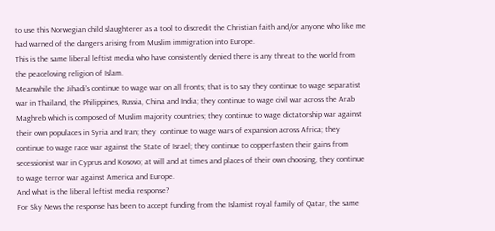to use this Norwegian child slaughterer as a tool to discredit the Christian faith and/or anyone who like me had warned of the dangers arising from Muslim immigration into Europe.
This is the same liberal leftist media who have consistently denied there is any threat to the world from the peaceloving religion of Islam.
Meanwhile the Jihadi's continue to wage war on all fronts; that is to say they continue to wage separatist war in Thailand, the Philippines, Russia, China and India; they continue to wage civil war across the Arab Maghreb which is composed of Muslim majority countries; they continue to wage dictatorship war against their own populaces in Syria and Iran; they  continue to wage wars of expansion across Africa; they continue to wage race war against the State of Israel; they continue to copperfasten their gains from secessionist war in Cyprus and Kosovo; at will and at times and places of their own choosing, they continue to wage terror war against America and Europe.
And what is the liberal leftist media response?
For Sky News the response has been to accept funding from the Islamist royal family of Qatar, the same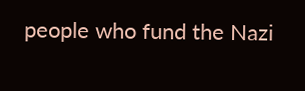people who fund the Nazi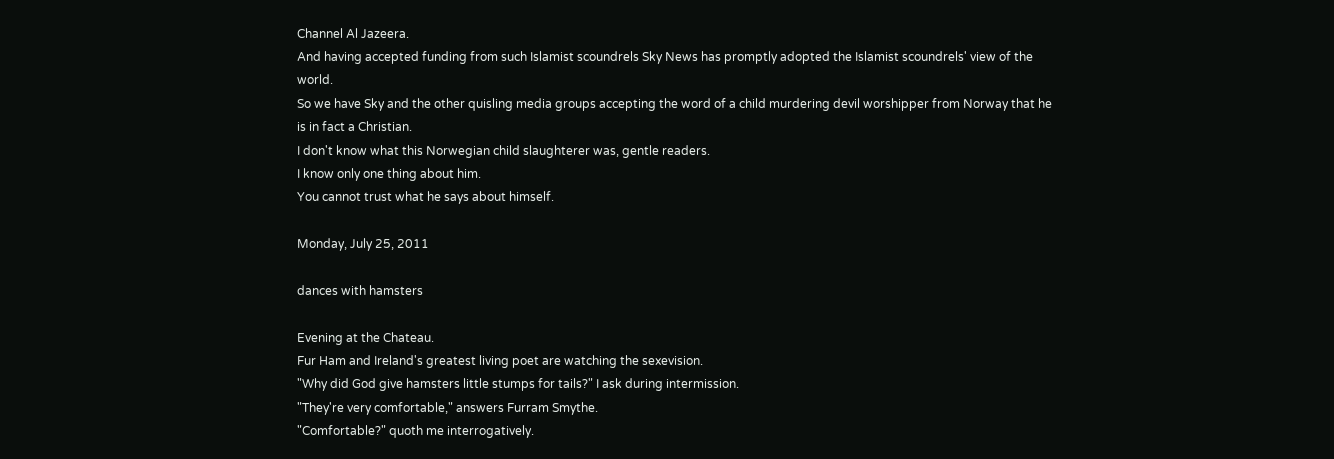Channel Al Jazeera.
And having accepted funding from such Islamist scoundrels Sky News has promptly adopted the Islamist scoundrels' view of the world.
So we have Sky and the other quisling media groups accepting the word of a child murdering devil worshipper from Norway that he is in fact a Christian.
I don't know what this Norwegian child slaughterer was, gentle readers.
I know only one thing about him.
You cannot trust what he says about himself.

Monday, July 25, 2011

dances with hamsters

Evening at the Chateau.
Fur Ham and Ireland's greatest living poet are watching the sexevision.
"Why did God give hamsters little stumps for tails?" I ask during intermission.
"They're very comfortable," answers Furram Smythe.
"Comfortable?" quoth me interrogatively.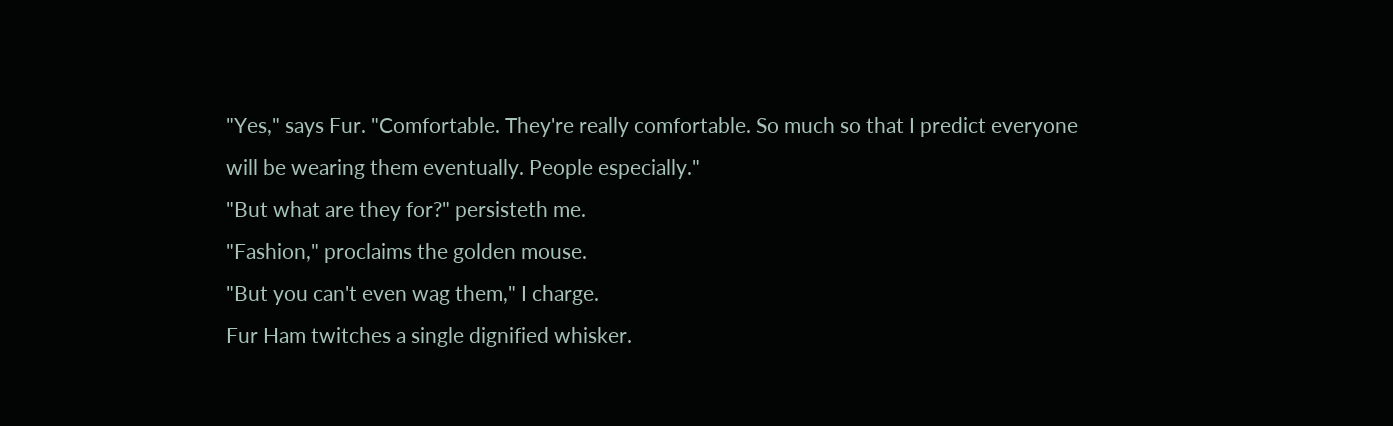"Yes," says Fur. "Comfortable. They're really comfortable. So much so that I predict everyone will be wearing them eventually. People especially."
"But what are they for?" persisteth me.
"Fashion," proclaims the golden mouse.
"But you can't even wag them," I charge.
Fur Ham twitches a single dignified whisker.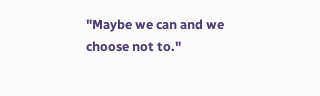"Maybe we can and we choose not to."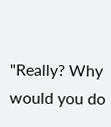"Really? Why would you do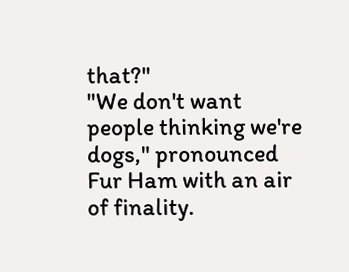that?"
"We don't want people thinking we're dogs," pronounced Fur Ham with an air of finality.